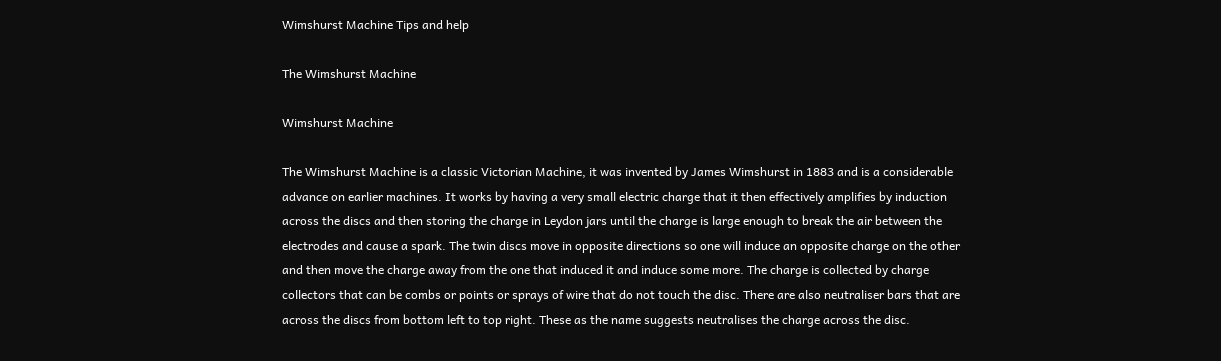Wimshurst Machine Tips and help

The Wimshurst Machine

Wimshurst Machine

The Wimshurst Machine is a classic Victorian Machine, it was invented by James Wimshurst in 1883 and is a considerable advance on earlier machines. It works by having a very small electric charge that it then effectively amplifies by induction across the discs and then storing the charge in Leydon jars until the charge is large enough to break the air between the electrodes and cause a spark. The twin discs move in opposite directions so one will induce an opposite charge on the other and then move the charge away from the one that induced it and induce some more. The charge is collected by charge collectors that can be combs or points or sprays of wire that do not touch the disc. There are also neutraliser bars that are across the discs from bottom left to top right. These as the name suggests neutralises the charge across the disc.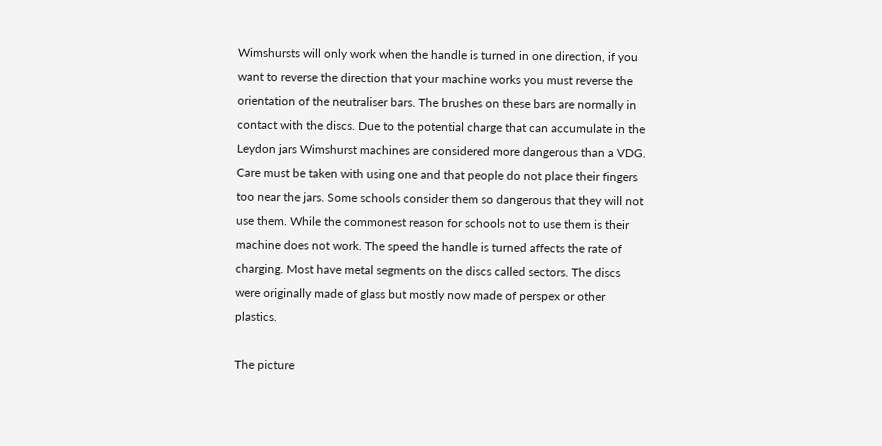Wimshursts will only work when the handle is turned in one direction, if you want to reverse the direction that your machine works you must reverse the orientation of the neutraliser bars. The brushes on these bars are normally in contact with the discs. Due to the potential charge that can accumulate in the Leydon jars Wimshurst machines are considered more dangerous than a VDG. Care must be taken with using one and that people do not place their fingers too near the jars. Some schools consider them so dangerous that they will not use them. While the commonest reason for schools not to use them is their machine does not work. The speed the handle is turned affects the rate of charging. Most have metal segments on the discs called sectors. The discs were originally made of glass but mostly now made of perspex or other plastics.

The picture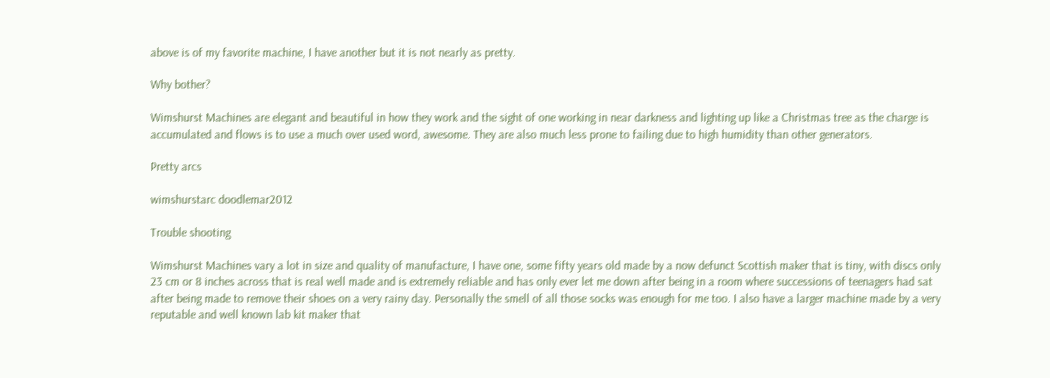above is of my favorite machine, I have another but it is not nearly as pretty.

Why bother?

Wimshurst Machines are elegant and beautiful in how they work and the sight of one working in near darkness and lighting up like a Christmas tree as the charge is accumulated and flows is to use a much over used word, awesome. They are also much less prone to failing due to high humidity than other generators.

Pretty arcs

wimshurstarc doodlemar2012

Trouble shooting

Wimshurst Machines vary a lot in size and quality of manufacture, I have one, some fifty years old made by a now defunct Scottish maker that is tiny, with discs only 23 cm or 8 inches across that is real well made and is extremely reliable and has only ever let me down after being in a room where successions of teenagers had sat after being made to remove their shoes on a very rainy day. Personally the smell of all those socks was enough for me too. I also have a larger machine made by a very reputable and well known lab kit maker that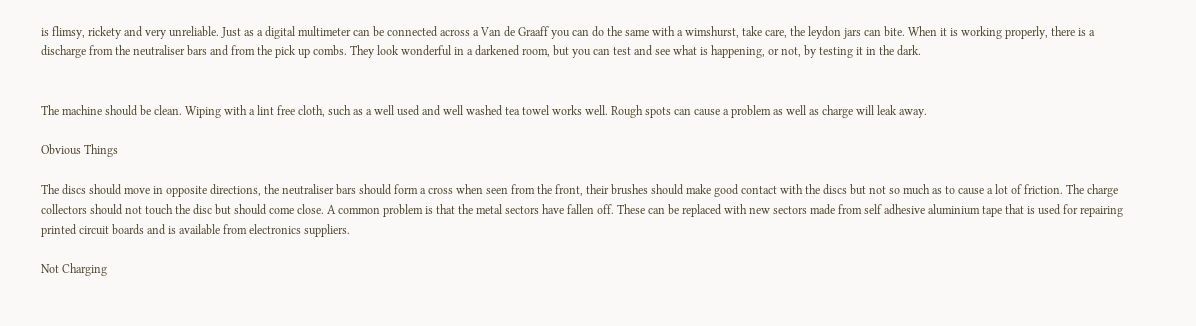is flimsy, rickety and very unreliable. Just as a digital multimeter can be connected across a Van de Graaff you can do the same with a wimshurst, take care, the leydon jars can bite. When it is working properly, there is a discharge from the neutraliser bars and from the pick up combs. They look wonderful in a darkened room, but you can test and see what is happening, or not, by testing it in the dark.


The machine should be clean. Wiping with a lint free cloth, such as a well used and well washed tea towel works well. Rough spots can cause a problem as well as charge will leak away.

Obvious Things

The discs should move in opposite directions, the neutraliser bars should form a cross when seen from the front, their brushes should make good contact with the discs but not so much as to cause a lot of friction. The charge collectors should not touch the disc but should come close. A common problem is that the metal sectors have fallen off. These can be replaced with new sectors made from self adhesive aluminium tape that is used for repairing printed circuit boards and is available from electronics suppliers.

Not Charging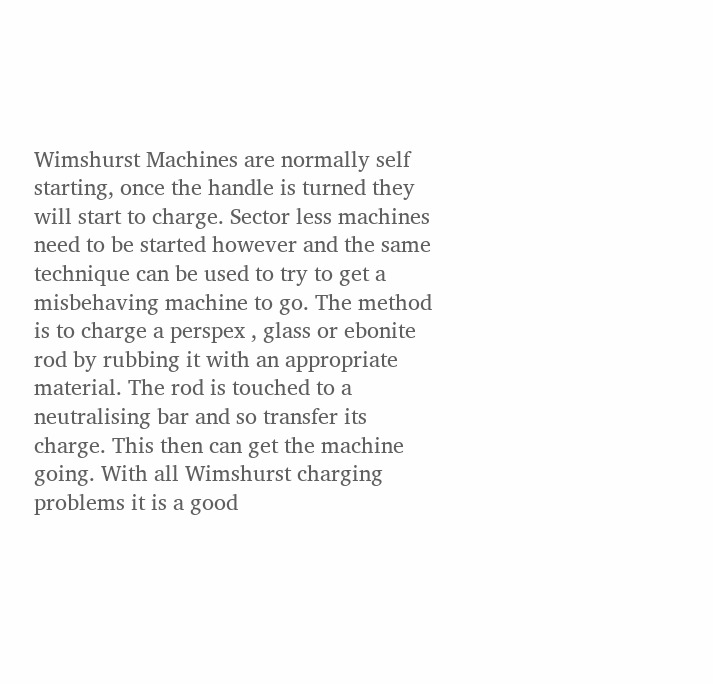Wimshurst Machines are normally self starting, once the handle is turned they will start to charge. Sector less machines need to be started however and the same technique can be used to try to get a misbehaving machine to go. The method is to charge a perspex , glass or ebonite rod by rubbing it with an appropriate material. The rod is touched to a neutralising bar and so transfer its charge. This then can get the machine going. With all Wimshurst charging problems it is a good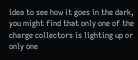idea to see how it goes in the dark, you might find that only one of the charge collectors is lighting up or only one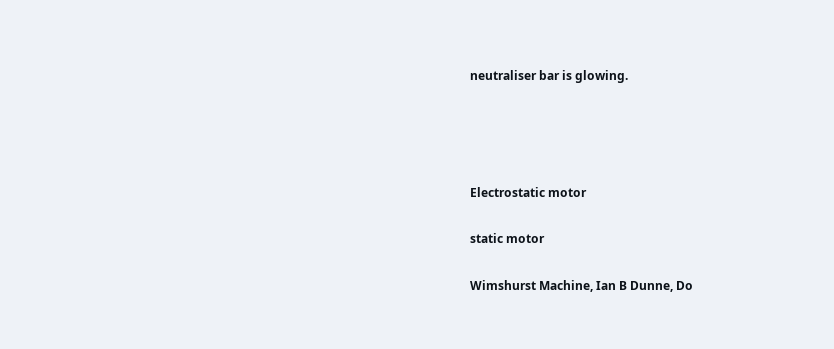neutraliser bar is glowing.




Electrostatic motor

static motor

Wimshurst Machine, Ian B Dunne, Do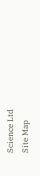Science Ltd
Site Map